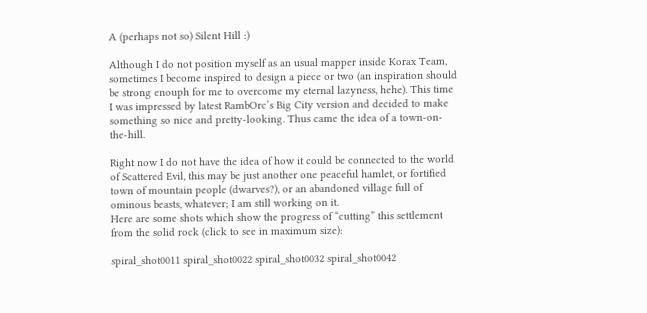A (perhaps not so) Silent Hill :)

Although I do not position myself as an usual mapper inside Korax Team, sometimes I become inspired to design a piece or two (an inspiration should be strong enouph for me to overcome my eternal lazyness, hehe). This time I was impressed by latest RambOrc’s Big City version and decided to make something so nice and pretty-looking. Thus came the idea of a town-on-the-hill.

Right now I do not have the idea of how it could be connected to the world of Scattered Evil, this may be just another one peaceful hamlet, or fortified town of mountain people (dwarves?), or an abandoned village full of ominous beasts, whatever; I am still working on it.
Here are some shots which show the progress of “cutting” this settlement from the solid rock (click to see in maximum size):

spiral_shot0011 spiral_shot0022 spiral_shot0032 spiral_shot0042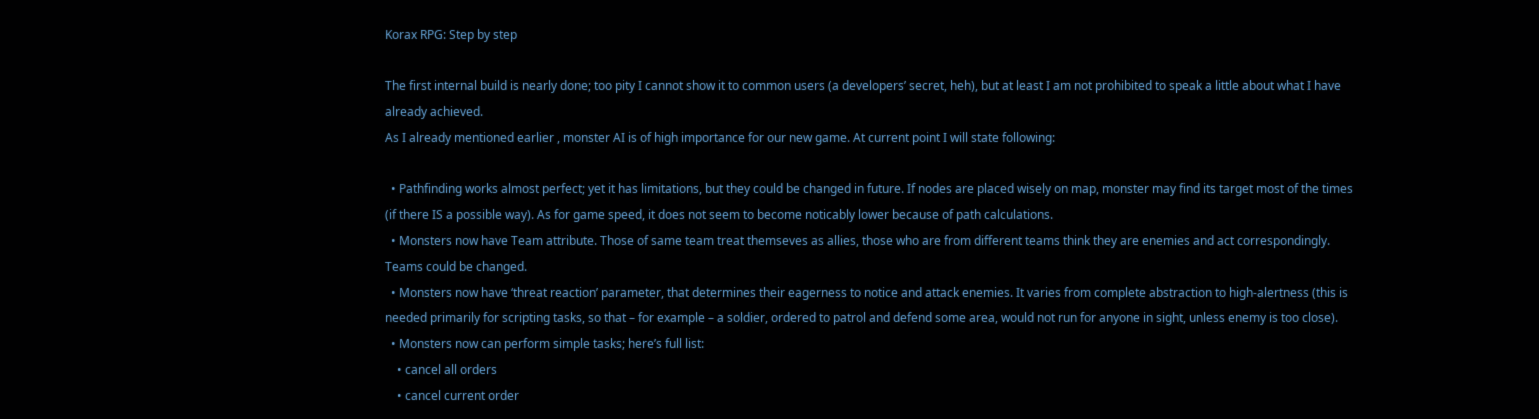Korax RPG: Step by step

The first internal build is nearly done; too pity I cannot show it to common users (a developers’ secret, heh), but at least I am not prohibited to speak a little about what I have already achieved.
As I already mentioned earlier , monster AI is of high importance for our new game. At current point I will state following:

  • Pathfinding works almost perfect; yet it has limitations, but they could be changed in future. If nodes are placed wisely on map, monster may find its target most of the times (if there IS a possible way). As for game speed, it does not seem to become noticably lower because of path calculations.
  • Monsters now have Team attribute. Those of same team treat themseves as allies, those who are from different teams think they are enemies and act correspondingly. Teams could be changed.
  • Monsters now have ‘threat reaction’ parameter, that determines their eagerness to notice and attack enemies. It varies from complete abstraction to high-alertness (this is needed primarily for scripting tasks, so that – for example – a soldier, ordered to patrol and defend some area, would not run for anyone in sight, unless enemy is too close).
  • Monsters now can perform simple tasks; here’s full list:
    • cancel all orders
    • cancel current order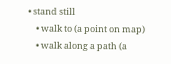• stand still
    • walk to (a point on map)
    • walk along a path (a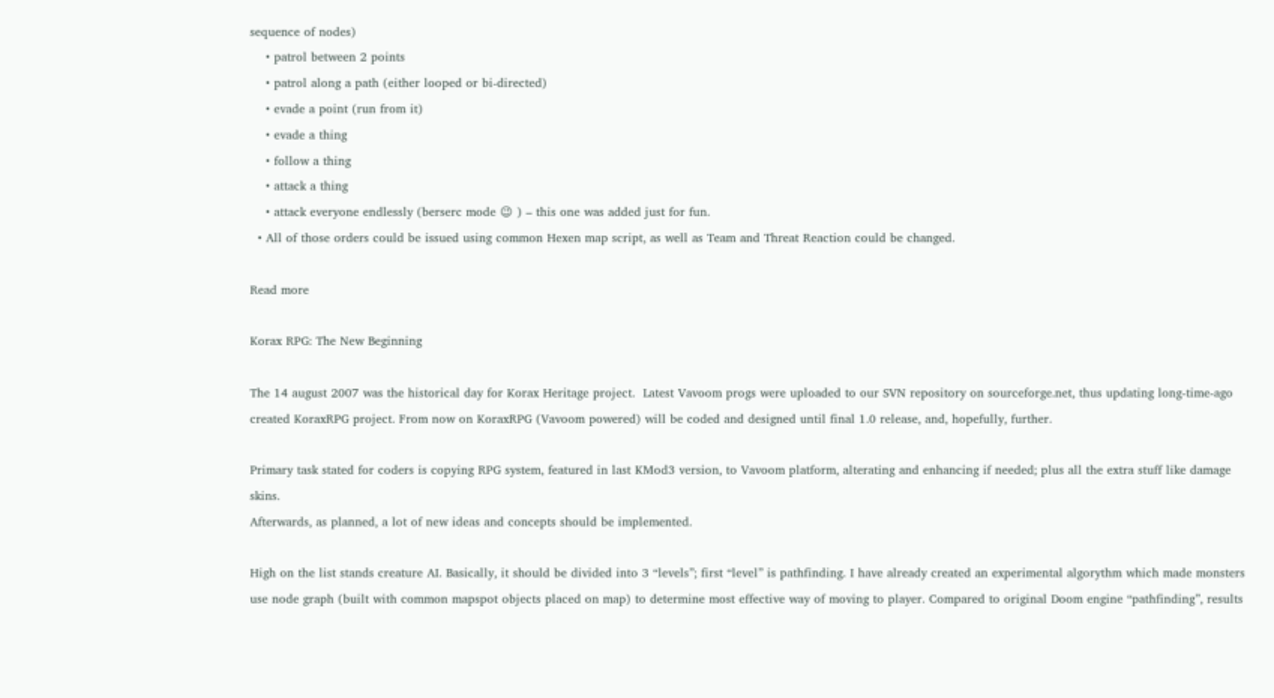sequence of nodes)
    • patrol between 2 points
    • patrol along a path (either looped or bi-directed)
    • evade a point (run from it)
    • evade a thing
    • follow a thing
    • attack a thing
    • attack everyone endlessly (berserc mode 😉 ) – this one was added just for fun.
  • All of those orders could be issued using common Hexen map script, as well as Team and Threat Reaction could be changed.

Read more

Korax RPG: The New Beginning

The 14 august 2007 was the historical day for Korax Heritage project.  Latest Vavoom progs were uploaded to our SVN repository on sourceforge.net, thus updating long-time-ago created KoraxRPG project. From now on KoraxRPG (Vavoom powered) will be coded and designed until final 1.0 release, and, hopefully, further.

Primary task stated for coders is copying RPG system, featured in last KMod3 version, to Vavoom platform, alterating and enhancing if needed; plus all the extra stuff like damage skins.
Afterwards, as planned, a lot of new ideas and concepts should be implemented.

High on the list stands creature AI. Basically, it should be divided into 3 “levels”; first “level” is pathfinding. I have already created an experimental algorythm which made monsters use node graph (built with common mapspot objects placed on map) to determine most effective way of moving to player. Compared to original Doom engine “pathfinding”, results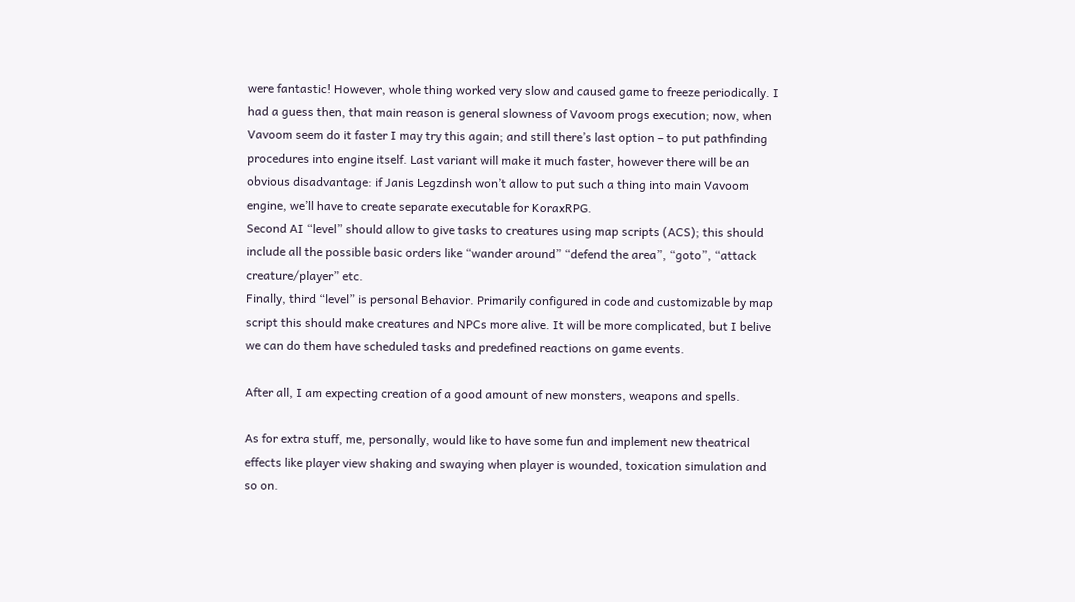were fantastic! However, whole thing worked very slow and caused game to freeze periodically. I had a guess then, that main reason is general slowness of Vavoom progs execution; now, when Vavoom seem do it faster I may try this again; and still there’s last option – to put pathfinding procedures into engine itself. Last variant will make it much faster, however there will be an obvious disadvantage: if Janis Legzdinsh won’t allow to put such a thing into main Vavoom engine, we’ll have to create separate executable for KoraxRPG.
Second AI “level” should allow to give tasks to creatures using map scripts (ACS); this should include all the possible basic orders like “wander around” “defend the area”, “goto”, “attack creature/player” etc.
Finally, third “level” is personal Behavior. Primarily configured in code and customizable by map script this should make creatures and NPCs more alive. It will be more complicated, but I belive we can do them have scheduled tasks and predefined reactions on game events.

After all, I am expecting creation of a good amount of new monsters, weapons and spells.

As for extra stuff, me, personally, would like to have some fun and implement new theatrical effects like player view shaking and swaying when player is wounded, toxication simulation and so on.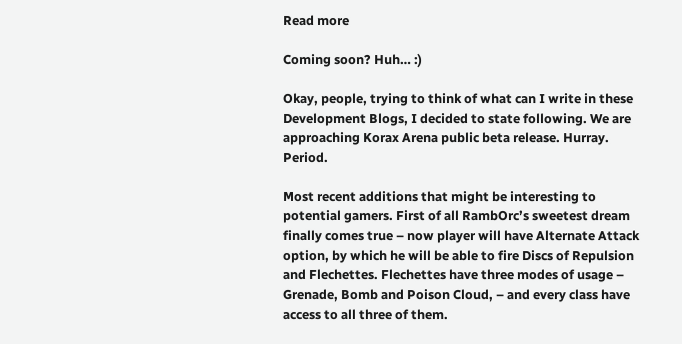Read more

Coming soon? Huh… :)

Okay, people, trying to think of what can I write in these Development Blogs, I decided to state following. We are approaching Korax Arena public beta release. Hurray. Period.

Most recent additions that might be interesting to potential gamers. First of all RambOrc’s sweetest dream finally comes true – now player will have Alternate Attack option, by which he will be able to fire Discs of Repulsion and Flechettes. Flechettes have three modes of usage – Grenade, Bomb and Poison Cloud, – and every class have access to all three of them.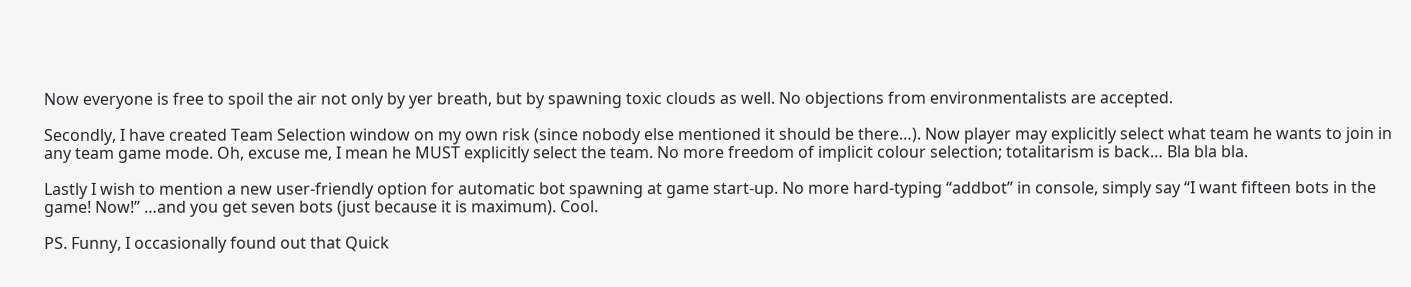Now everyone is free to spoil the air not only by yer breath, but by spawning toxic clouds as well. No objections from environmentalists are accepted.

Secondly, I have created Team Selection window on my own risk (since nobody else mentioned it should be there…). Now player may explicitly select what team he wants to join in any team game mode. Oh, excuse me, I mean he MUST explicitly select the team. No more freedom of implicit colour selection; totalitarism is back… Bla bla bla.

Lastly I wish to mention a new user-friendly option for automatic bot spawning at game start-up. No more hard-typing “addbot” in console, simply say “I want fifteen bots in the game! Now!” …and you get seven bots (just because it is maximum). Cool.

PS. Funny, I occasionally found out that Quick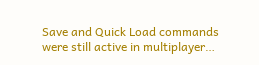Save and Quick Load commands were still active in multiplayer…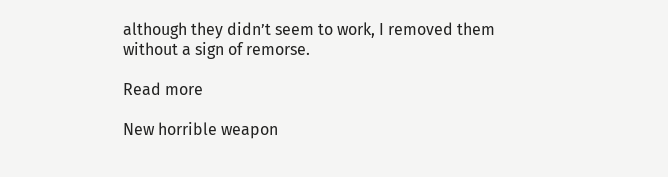although they didn’t seem to work, I removed them without a sign of remorse.

Read more

New horrible weapon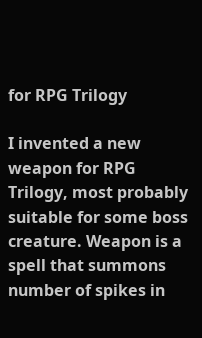for RPG Trilogy

I invented a new weapon for RPG Trilogy, most probably suitable for some boss creature. Weapon is a spell that summons number of spikes in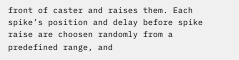front of caster and raises them. Each spike’s position and delay before spike raise are choosen randomly from a predefined range, and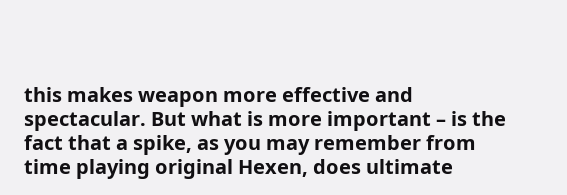this makes weapon more effective and spectacular. But what is more important – is the fact that a spike, as you may remember from time playing original Hexen, does ultimate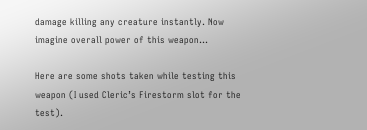damage killing any creature instantly. Now imagine overall power of this weapon…

Here are some shots taken while testing this weapon (I used Cleric’s Firestorm slot for the test).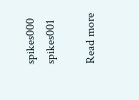spikes000 spikes001

Read more